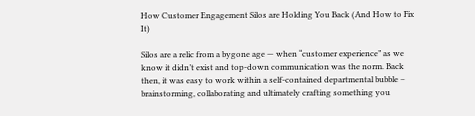How Customer Engagement Silos are Holding You Back (And How to Fix It)

Silos are a relic from a bygone age — when “customer experience” as we know it didn’t exist and top-down communication was the norm. Back then, it was easy to work within a self-contained departmental bubble – brainstorming, collaborating and ultimately crafting something you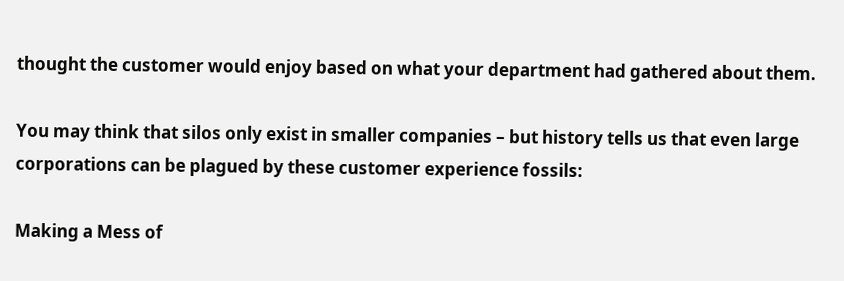thought the customer would enjoy based on what your department had gathered about them.

You may think that silos only exist in smaller companies – but history tells us that even large corporations can be plagued by these customer experience fossils:

Making a Mess of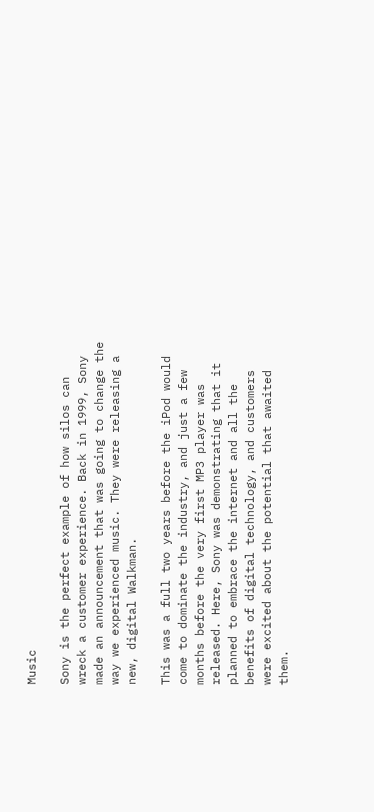Music

Sony is the perfect example of how silos can wreck a customer experience. Back in 1999, Sony made an announcement that was going to change the way we experienced music. They were releasing a new, digital Walkman.

This was a full two years before the iPod would come to dominate the industry, and just a few months before the very first MP3 player was released. Here, Sony was demonstrating that it planned to embrace the internet and all the benefits of digital technology, and customers were excited about the potential that awaited them.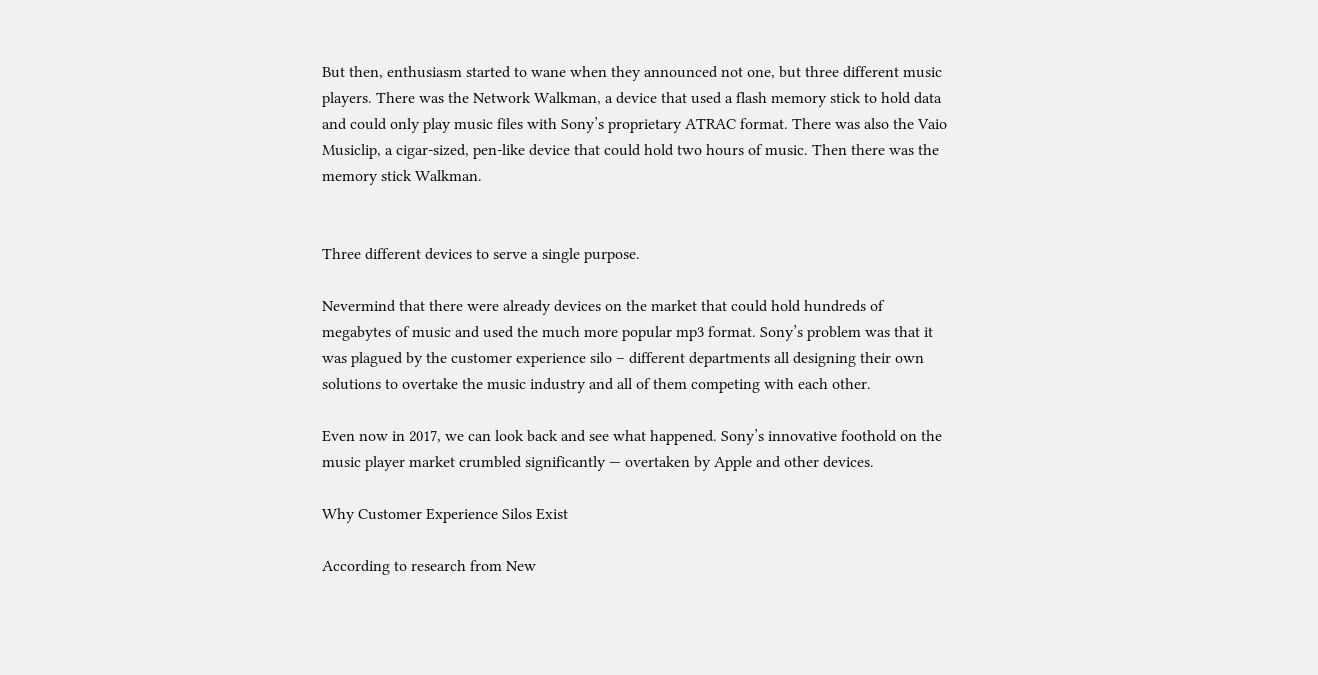But then, enthusiasm started to wane when they announced not one, but three different music players. There was the Network Walkman, a device that used a flash memory stick to hold data and could only play music files with Sony’s proprietary ATRAC format. There was also the Vaio Musiclip, a cigar-sized, pen-like device that could hold two hours of music. Then there was the memory stick Walkman.


Three different devices to serve a single purpose.

Nevermind that there were already devices on the market that could hold hundreds of megabytes of music and used the much more popular mp3 format. Sony’s problem was that it was plagued by the customer experience silo – different departments all designing their own solutions to overtake the music industry and all of them competing with each other.

Even now in 2017, we can look back and see what happened. Sony’s innovative foothold on the music player market crumbled significantly — overtaken by Apple and other devices.

Why Customer Experience Silos Exist

According to research from New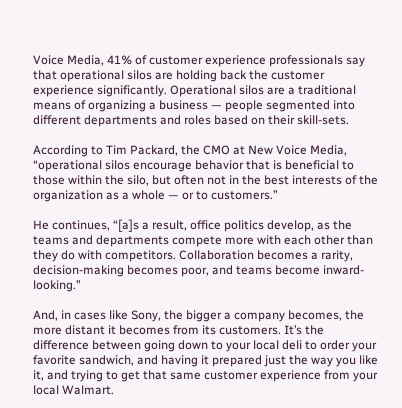Voice Media, 41% of customer experience professionals say that operational silos are holding back the customer experience significantly. Operational silos are a traditional means of organizing a business — people segmented into different departments and roles based on their skill-sets.

According to Tim Packard, the CMO at New Voice Media, “operational silos encourage behavior that is beneficial to those within the silo, but often not in the best interests of the organization as a whole — or to customers.”

He continues, “[a]s a result, office politics develop, as the teams and departments compete more with each other than they do with competitors. Collaboration becomes a rarity, decision-making becomes poor, and teams become inward-looking.”

And, in cases like Sony, the bigger a company becomes, the more distant it becomes from its customers. It’s the difference between going down to your local deli to order your favorite sandwich, and having it prepared just the way you like it, and trying to get that same customer experience from your local Walmart.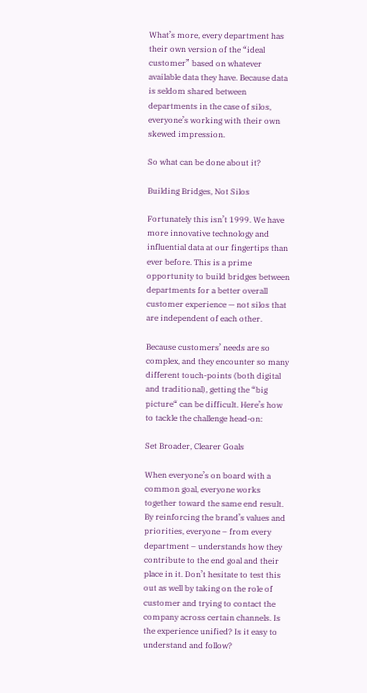What’s more, every department has their own version of the “ideal customer” based on whatever available data they have. Because data is seldom shared between departments in the case of silos, everyone’s working with their own skewed impression.

So what can be done about it?

Building Bridges, Not Silos

Fortunately this isn’t 1999. We have more innovative technology and influential data at our fingertips than ever before. This is a prime opportunity to build bridges between departments for a better overall customer experience — not silos that are independent of each other.

Because customers’ needs are so complex, and they encounter so many different touch-points (both digital and traditional), getting the “big picture“ can be difficult. Here’s how to tackle the challenge head-on:

Set Broader, Clearer Goals

When everyone’s on board with a common goal, everyone works together toward the same end result. By reinforcing the brand’s values and priorities, everyone – from every department – understands how they contribute to the end goal and their place in it. Don’t hesitate to test this out as well by taking on the role of customer and trying to contact the company across certain channels. Is the experience unified? Is it easy to understand and follow?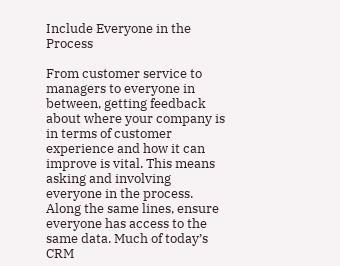Include Everyone in the Process

From customer service to managers to everyone in between, getting feedback about where your company is in terms of customer experience and how it can improve is vital. This means asking and involving everyone in the process. Along the same lines, ensure everyone has access to the same data. Much of today’s CRM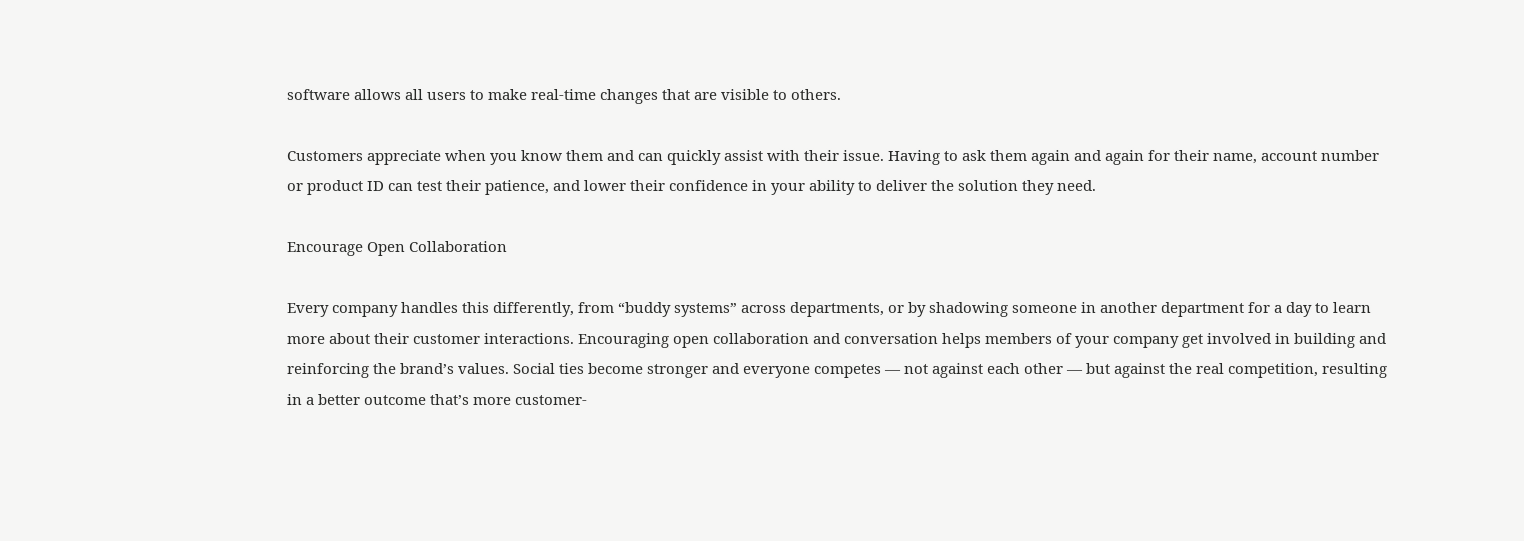software allows all users to make real-time changes that are visible to others.

Customers appreciate when you know them and can quickly assist with their issue. Having to ask them again and again for their name, account number or product ID can test their patience, and lower their confidence in your ability to deliver the solution they need.

Encourage Open Collaboration

Every company handles this differently, from “buddy systems” across departments, or by shadowing someone in another department for a day to learn more about their customer interactions. Encouraging open collaboration and conversation helps members of your company get involved in building and reinforcing the brand’s values. Social ties become stronger and everyone competes — not against each other — but against the real competition, resulting in a better outcome that’s more customer-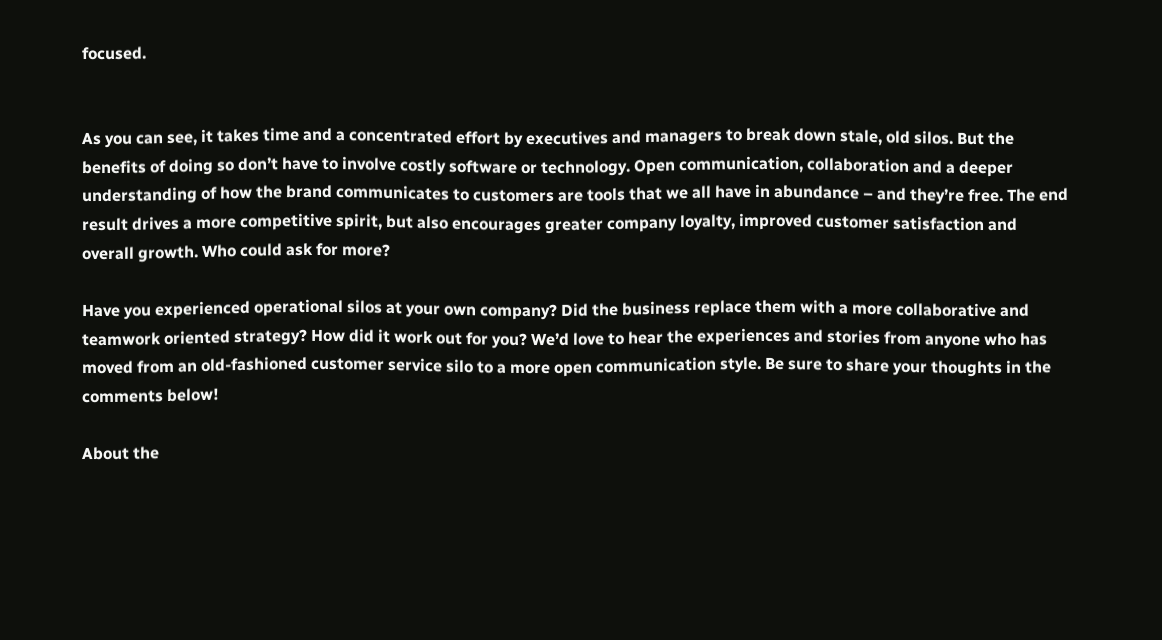focused.


As you can see, it takes time and a concentrated effort by executives and managers to break down stale, old silos. But the benefits of doing so don’t have to involve costly software or technology. Open communication, collaboration and a deeper understanding of how the brand communicates to customers are tools that we all have in abundance – and they’re free. The end result drives a more competitive spirit, but also encourages greater company loyalty, improved customer satisfaction and overall growth. Who could ask for more?

Have you experienced operational silos at your own company? Did the business replace them with a more collaborative and teamwork oriented strategy? How did it work out for you? We’d love to hear the experiences and stories from anyone who has moved from an old-fashioned customer service silo to a more open communication style. Be sure to share your thoughts in the comments below!

About the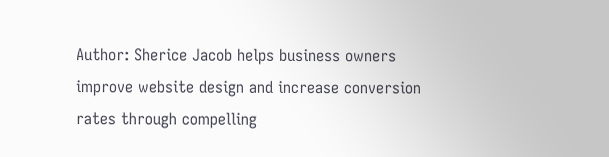Author: Sherice Jacob helps business owners improve website design and increase conversion rates through compelling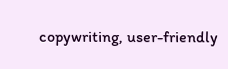copywriting, user-friendly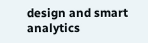design and smart analytics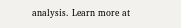analysis. Learn more at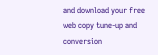and download your free web copy tune-up and conversion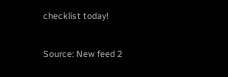checklist today!

Source: New feed 2